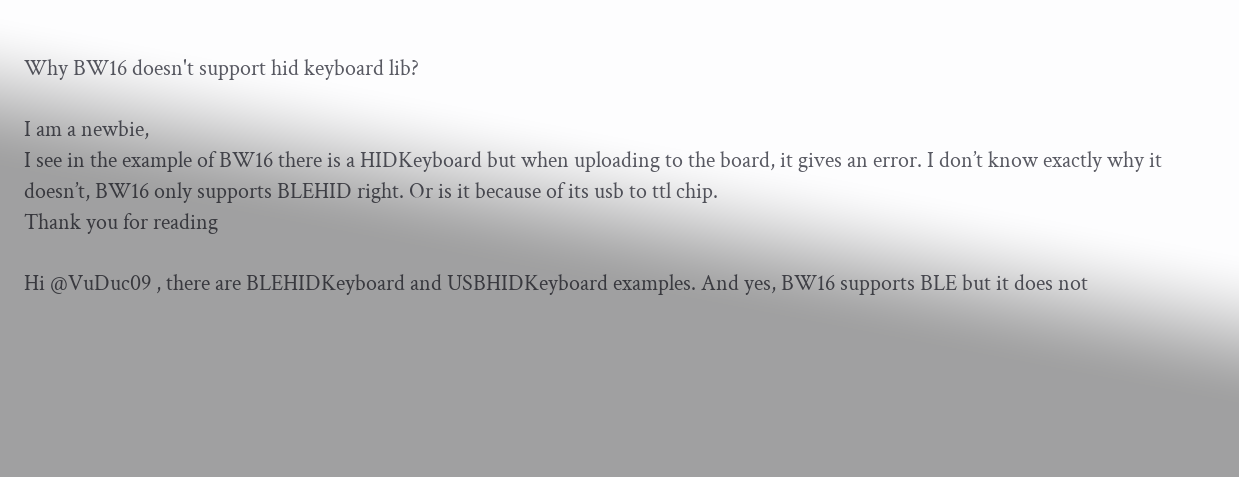Why BW16 doesn't support hid keyboard lib?

I am a newbie,
I see in the example of BW16 there is a HIDKeyboard but when uploading to the board, it gives an error. I don’t know exactly why it doesn’t, BW16 only supports BLEHID right. Or is it because of its usb to ttl chip.
Thank you for reading

Hi @VuDuc09 , there are BLEHIDKeyboard and USBHIDKeyboard examples. And yes, BW16 supports BLE but it does not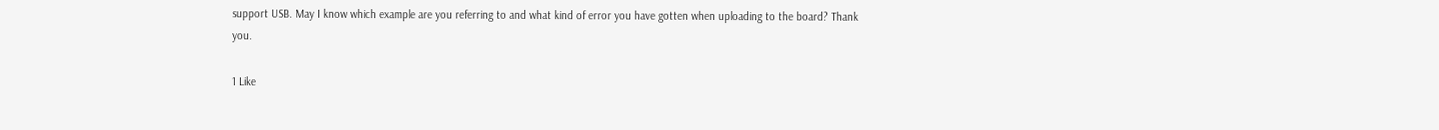support USB. May I know which example are you referring to and what kind of error you have gotten when uploading to the board? Thank you.

1 Like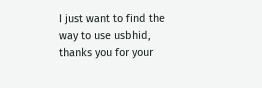I just want to find the way to use usbhid, thanks you for your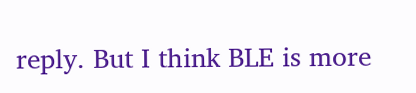reply. But I think BLE is more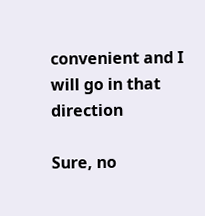convenient and I will go in that direction

Sure, no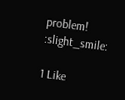problem! :slight_smile:

1 Like